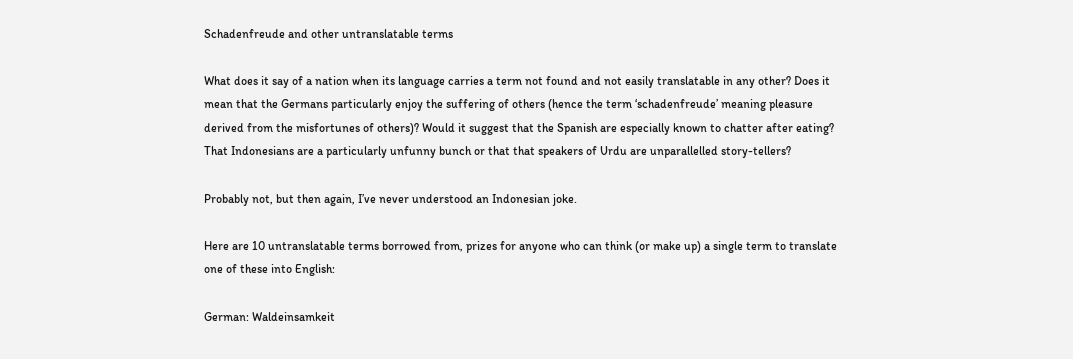Schadenfreude and other untranslatable terms

What does it say of a nation when its language carries a term not found and not easily translatable in any other? Does it mean that the Germans particularly enjoy the suffering of others (hence the term ‘schadenfreude’ meaning pleasure derived from the misfortunes of others)? Would it suggest that the Spanish are especially known to chatter after eating? That Indonesians are a particularly unfunny bunch or that that speakers of Urdu are unparallelled story-tellers?

Probably not, but then again, I’ve never understood an Indonesian joke.

Here are 10 untranslatable terms borrowed from, prizes for anyone who can think (or make up) a single term to translate one of these into English:

German: Waldeinsamkeit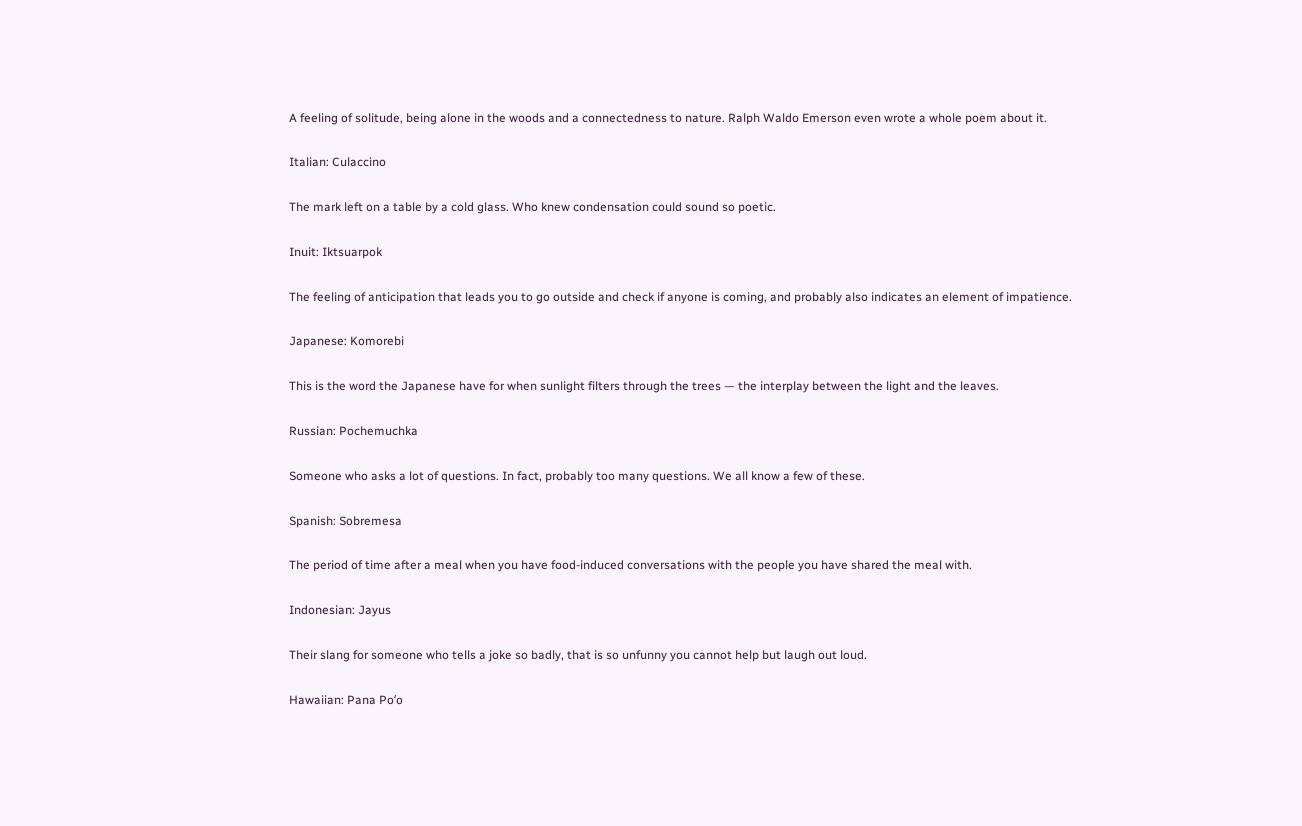A feeling of solitude, being alone in the woods and a connectedness to nature. Ralph Waldo Emerson even wrote a whole poem about it.

Italian: Culaccino

The mark left on a table by a cold glass. Who knew condensation could sound so poetic.

Inuit: Iktsuarpok

The feeling of anticipation that leads you to go outside and check if anyone is coming, and probably also indicates an element of impatience.

Japanese: Komorebi

This is the word the Japanese have for when sunlight filters through the trees — the interplay between the light and the leaves.

Russian: Pochemuchka

Someone who asks a lot of questions. In fact, probably too many questions. We all know a few of these.

Spanish: Sobremesa

The period of time after a meal when you have food-induced conversations with the people you have shared the meal with.

Indonesian: Jayus

Their slang for someone who tells a joke so badly, that is so unfunny you cannot help but laugh out loud.

Hawaiian: Pana Poʻo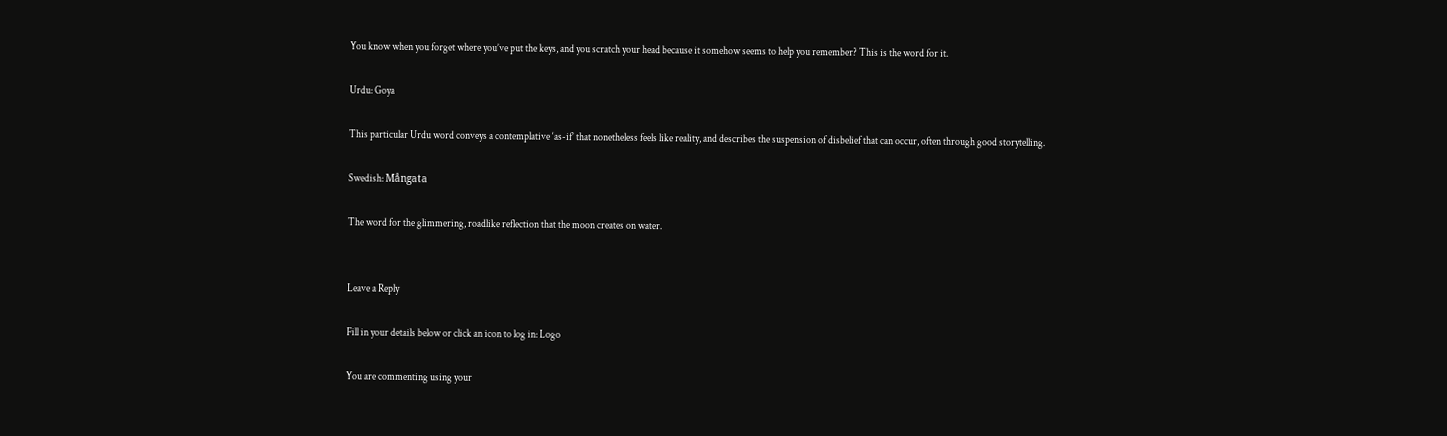You know when you forget where you’ve put the keys, and you scratch your head because it somehow seems to help you remember? This is the word for it.

Urdu: Goya

This particular Urdu word conveys a contemplative ‘as-if’ that nonetheless feels like reality, and describes the suspension of disbelief that can occur, often through good storytelling.

Swedish: Mångata

The word for the glimmering, roadlike reflection that the moon creates on water.


Leave a Reply

Fill in your details below or click an icon to log in: Logo

You are commenting using your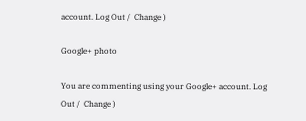account. Log Out /  Change )

Google+ photo

You are commenting using your Google+ account. Log Out /  Change )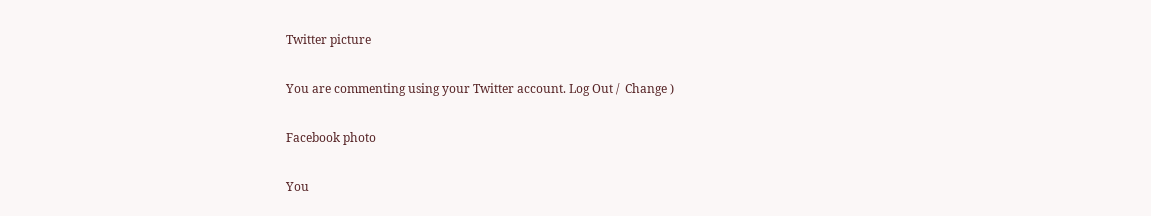Twitter picture

You are commenting using your Twitter account. Log Out /  Change )

Facebook photo

You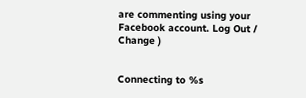are commenting using your Facebook account. Log Out /  Change )


Connecting to %s